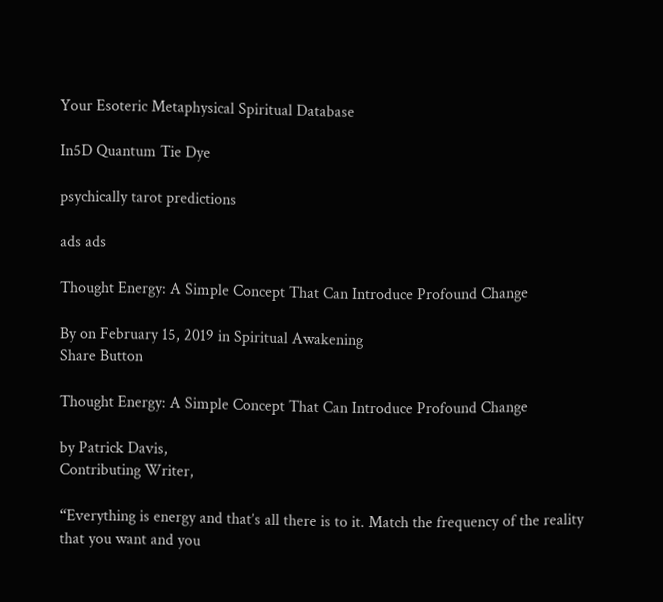Your Esoteric Metaphysical Spiritual Database

In5D Quantum Tie Dye

psychically tarot predictions

ads ads

Thought Energy: A Simple Concept That Can Introduce Profound Change

By on February 15, 2019 in Spiritual Awakening
Share Button

Thought Energy: A Simple Concept That Can Introduce Profound Change

by Patrick Davis,
Contributing Writer,

“Everything is energy and that’s all there is to it. Match the frequency of the reality that you want and you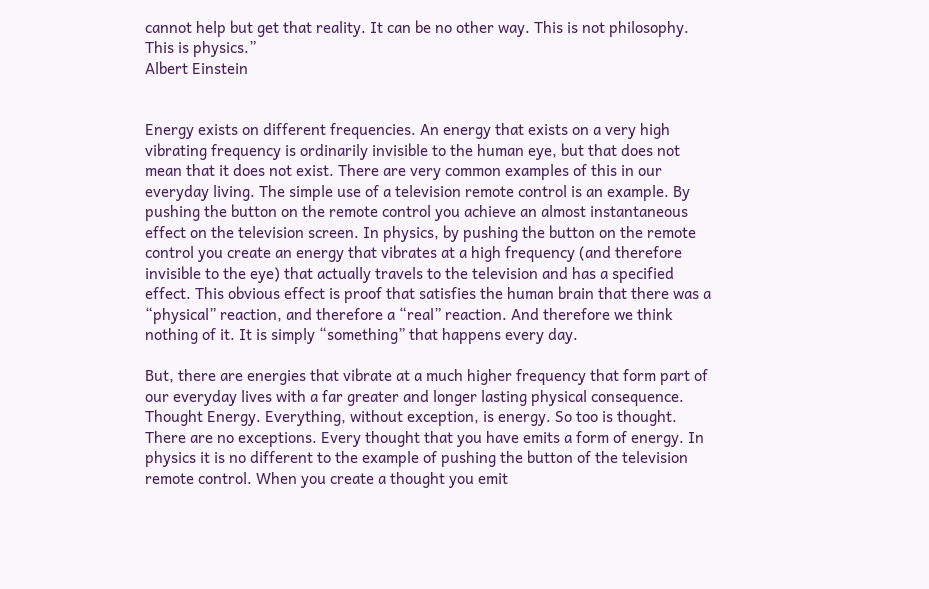cannot help but get that reality. It can be no other way. This is not philosophy. This is physics.”
Albert Einstein


Energy exists on different frequencies. An energy that exists on a very high vibrating frequency is ordinarily invisible to the human eye, but that does not mean that it does not exist. There are very common examples of this in our everyday living. The simple use of a television remote control is an example. By pushing the button on the remote control you achieve an almost instantaneous effect on the television screen. In physics, by pushing the button on the remote control you create an energy that vibrates at a high frequency (and therefore invisible to the eye) that actually travels to the television and has a specified effect. This obvious effect is proof that satisfies the human brain that there was a “physical” reaction, and therefore a “real” reaction. And therefore we think nothing of it. It is simply “something” that happens every day.

But, there are energies that vibrate at a much higher frequency that form part of our everyday lives with a far greater and longer lasting physical consequence. Thought Energy. Everything, without exception, is energy. So too is thought. There are no exceptions. Every thought that you have emits a form of energy. In physics it is no different to the example of pushing the button of the television remote control. When you create a thought you emit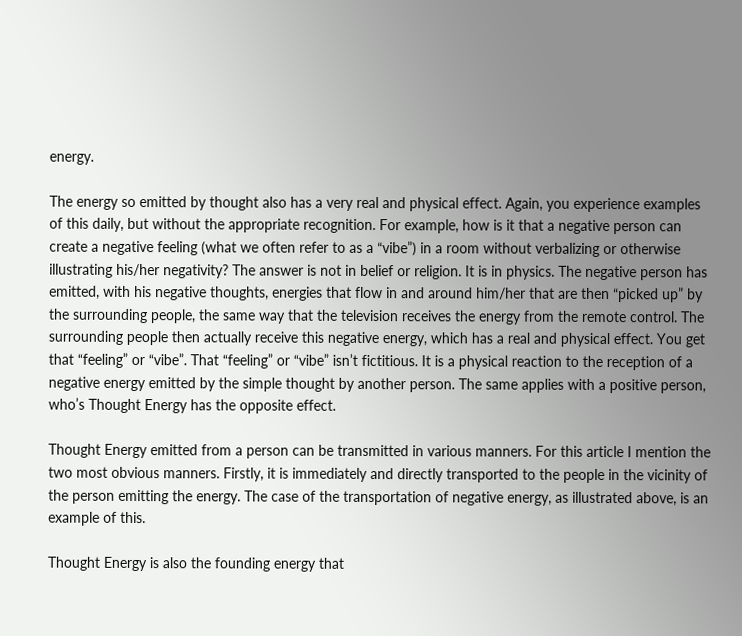energy.

The energy so emitted by thought also has a very real and physical effect. Again, you experience examples of this daily, but without the appropriate recognition. For example, how is it that a negative person can create a negative feeling (what we often refer to as a “vibe”) in a room without verbalizing or otherwise illustrating his/her negativity? The answer is not in belief or religion. It is in physics. The negative person has emitted, with his negative thoughts, energies that flow in and around him/her that are then “picked up” by the surrounding people, the same way that the television receives the energy from the remote control. The surrounding people then actually receive this negative energy, which has a real and physical effect. You get that “feeling” or “vibe”. That “feeling” or “vibe” isn’t fictitious. It is a physical reaction to the reception of a negative energy emitted by the simple thought by another person. The same applies with a positive person, who’s Thought Energy has the opposite effect.

Thought Energy emitted from a person can be transmitted in various manners. For this article I mention the two most obvious manners. Firstly, it is immediately and directly transported to the people in the vicinity of the person emitting the energy. The case of the transportation of negative energy, as illustrated above, is an example of this.

Thought Energy is also the founding energy that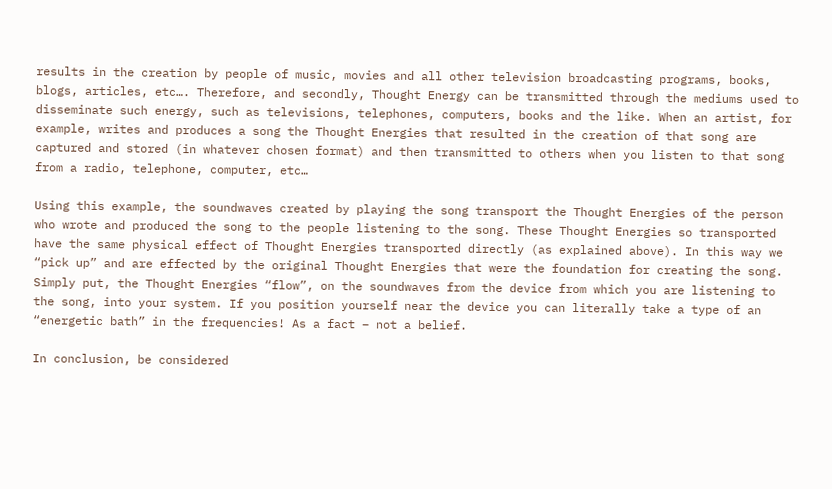results in the creation by people of music, movies and all other television broadcasting programs, books, blogs, articles, etc…. Therefore, and secondly, Thought Energy can be transmitted through the mediums used to disseminate such energy, such as televisions, telephones, computers, books and the like. When an artist, for example, writes and produces a song the Thought Energies that resulted in the creation of that song are captured and stored (in whatever chosen format) and then transmitted to others when you listen to that song from a radio, telephone, computer, etc…

Using this example, the soundwaves created by playing the song transport the Thought Energies of the person who wrote and produced the song to the people listening to the song. These Thought Energies so transported have the same physical effect of Thought Energies transported directly (as explained above). In this way we “pick up” and are effected by the original Thought Energies that were the foundation for creating the song. Simply put, the Thought Energies “flow”, on the soundwaves from the device from which you are listening to the song, into your system. If you position yourself near the device you can literally take a type of an “energetic bath” in the frequencies! As a fact – not a belief.

In conclusion, be considered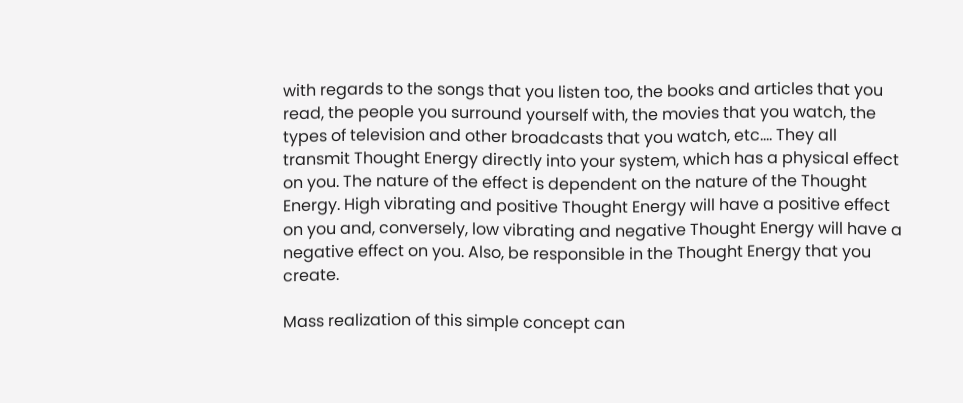with regards to the songs that you listen too, the books and articles that you read, the people you surround yourself with, the movies that you watch, the types of television and other broadcasts that you watch, etc…. They all transmit Thought Energy directly into your system, which has a physical effect on you. The nature of the effect is dependent on the nature of the Thought Energy. High vibrating and positive Thought Energy will have a positive effect on you and, conversely, low vibrating and negative Thought Energy will have a negative effect on you. Also, be responsible in the Thought Energy that you create.

Mass realization of this simple concept can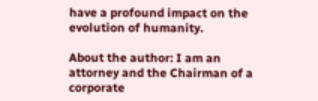have a profound impact on the evolution of humanity.

About the author: I am an attorney and the Chairman of a corporate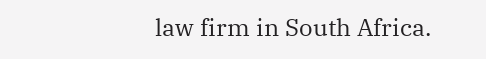law firm in South Africa.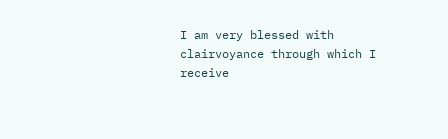I am very blessed with clairvoyance through which I receive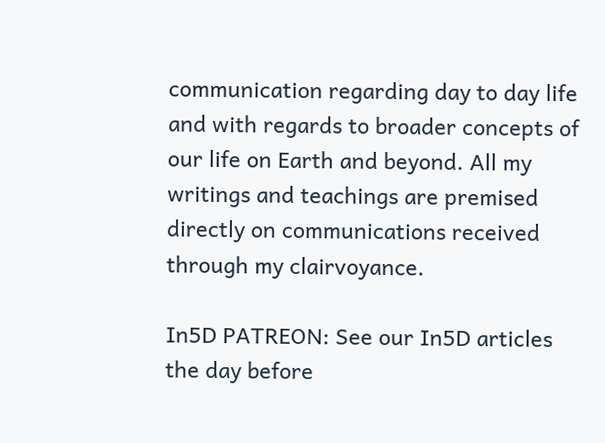communication regarding day to day life and with regards to broader concepts of our life on Earth and beyond. All my writings and teachings are premised directly on communications received through my clairvoyance.

In5D PATREON: See our In5D articles the day before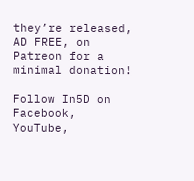they’re released, AD FREE, on Patreon for a minimal donation!

Follow In5D on Facebook, YouTube,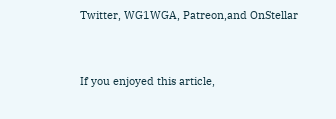Twitter, WG1WGA, Patreon,and OnStellar



If you enjoyed this article,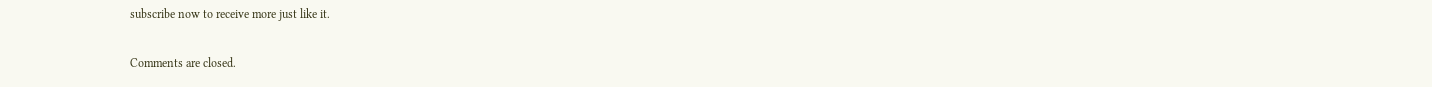subscribe now to receive more just like it.

Comments are closed.